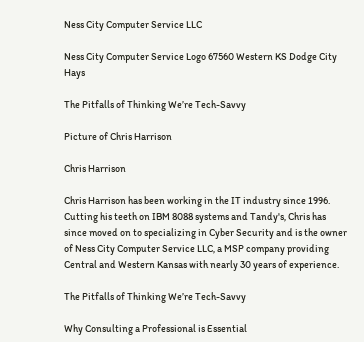Ness City Computer Service LLC

Ness City Computer Service Logo 67560 Western KS Dodge City Hays

The Pitfalls of Thinking We’re Tech-Savvy

Picture of Chris Harrison

Chris Harrison

Chris Harrison has been working in the IT industry since 1996. Cutting his teeth on IBM 8088 systems and Tandy's, Chris has since moved on to specializing in Cyber Security and is the owner of Ness City Computer Service LLC, a MSP company providing Central and Western Kansas with nearly 30 years of experience.

The Pitfalls of Thinking We’re Tech-Savvy

Why Consulting a Professional is Essential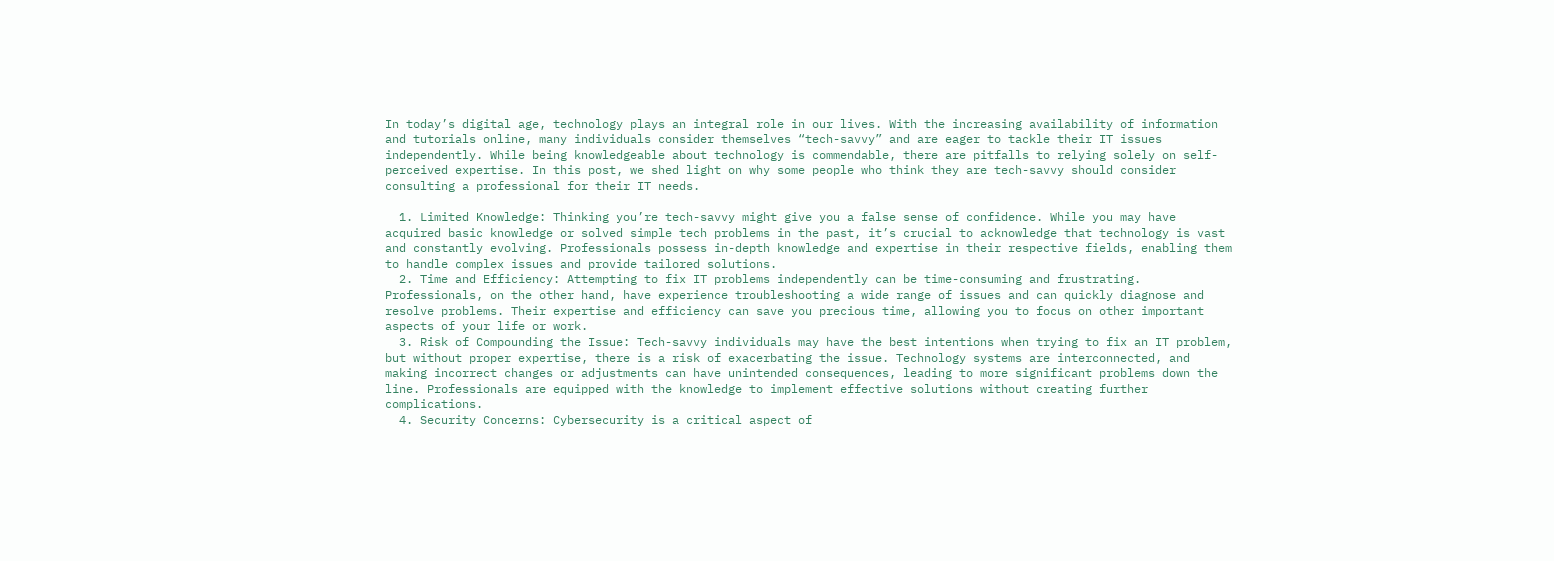In today’s digital age, technology plays an integral role in our lives. With the increasing availability of information and tutorials online, many individuals consider themselves “tech-savvy” and are eager to tackle their IT issues independently. While being knowledgeable about technology is commendable, there are pitfalls to relying solely on self-perceived expertise. In this post, we shed light on why some people who think they are tech-savvy should consider consulting a professional for their IT needs.

  1. Limited Knowledge: Thinking you’re tech-savvy might give you a false sense of confidence. While you may have acquired basic knowledge or solved simple tech problems in the past, it’s crucial to acknowledge that technology is vast and constantly evolving. Professionals possess in-depth knowledge and expertise in their respective fields, enabling them to handle complex issues and provide tailored solutions.
  2. Time and Efficiency: Attempting to fix IT problems independently can be time-consuming and frustrating. Professionals, on the other hand, have experience troubleshooting a wide range of issues and can quickly diagnose and resolve problems. Their expertise and efficiency can save you precious time, allowing you to focus on other important aspects of your life or work.
  3. Risk of Compounding the Issue: Tech-savvy individuals may have the best intentions when trying to fix an IT problem, but without proper expertise, there is a risk of exacerbating the issue. Technology systems are interconnected, and making incorrect changes or adjustments can have unintended consequences, leading to more significant problems down the line. Professionals are equipped with the knowledge to implement effective solutions without creating further complications.
  4. Security Concerns: Cybersecurity is a critical aspect of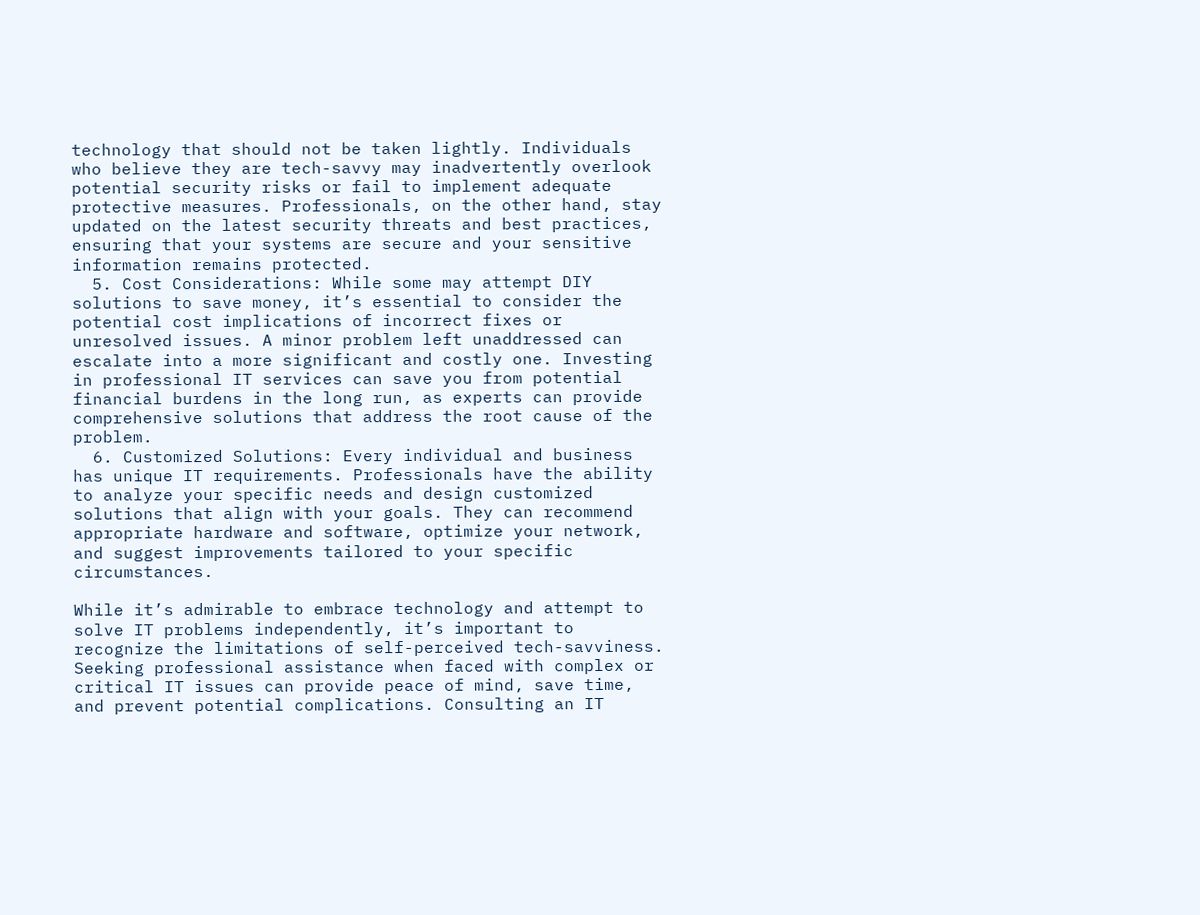technology that should not be taken lightly. Individuals who believe they are tech-savvy may inadvertently overlook potential security risks or fail to implement adequate protective measures. Professionals, on the other hand, stay updated on the latest security threats and best practices, ensuring that your systems are secure and your sensitive information remains protected.
  5. Cost Considerations: While some may attempt DIY solutions to save money, it’s essential to consider the potential cost implications of incorrect fixes or unresolved issues. A minor problem left unaddressed can escalate into a more significant and costly one. Investing in professional IT services can save you from potential financial burdens in the long run, as experts can provide comprehensive solutions that address the root cause of the problem.
  6. Customized Solutions: Every individual and business has unique IT requirements. Professionals have the ability to analyze your specific needs and design customized solutions that align with your goals. They can recommend appropriate hardware and software, optimize your network, and suggest improvements tailored to your specific circumstances.

While it’s admirable to embrace technology and attempt to solve IT problems independently, it’s important to recognize the limitations of self-perceived tech-savviness. Seeking professional assistance when faced with complex or critical IT issues can provide peace of mind, save time, and prevent potential complications. Consulting an IT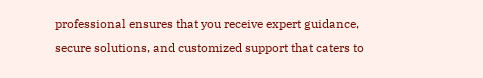professional ensures that you receive expert guidance, secure solutions, and customized support that caters to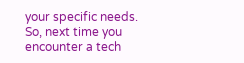your specific needs. So, next time you encounter a tech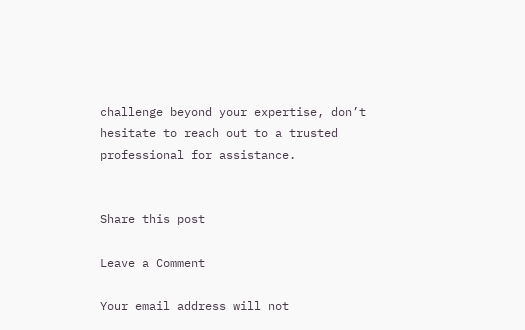challenge beyond your expertise, don’t hesitate to reach out to a trusted professional for assistance.


Share this post

Leave a Comment

Your email address will not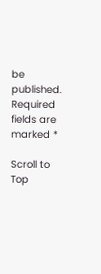be published. Required fields are marked *

Scroll to Top